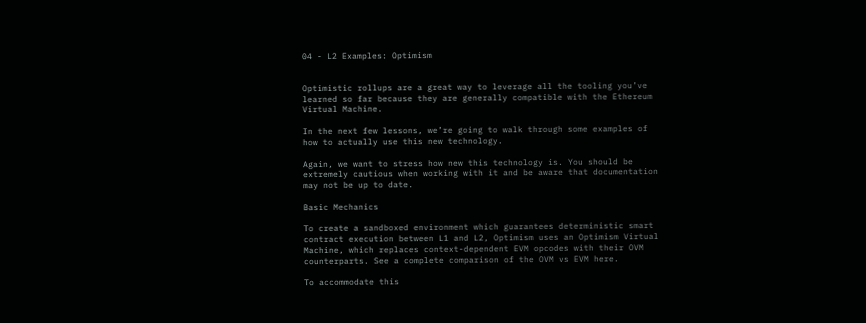04 - L2 Examples: Optimism


Optimistic rollups are a great way to leverage all the tooling you’ve learned so far because they are generally compatible with the Ethereum Virtual Machine.

In the next few lessons, we’re going to walk through some examples of how to actually use this new technology.

Again, we want to stress how new this technology is. You should be extremely cautious when working with it and be aware that documentation may not be up to date.

Basic Mechanics

To create a sandboxed environment which guarantees deterministic smart contract execution between L1 and L2, Optimism uses an Optimism Virtual Machine, which replaces context-dependent EVM opcodes with their OVM counterparts. See a complete comparison of the OVM vs EVM here.

To accommodate this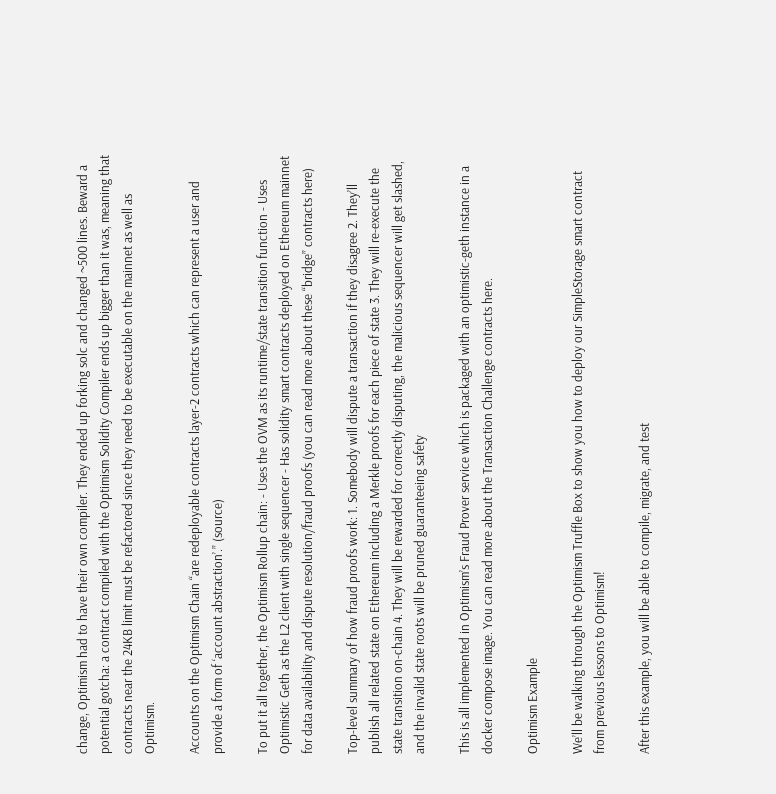change, Optimism had to have their own compiler. They ended up forking solc and changed ~500 lines. Beward a potential gotcha: a contract compiled with the Optimism Solidity Compiler ends up bigger than it was, meaning that contracts near the 24KB limit must be refactored since they need to be executable on the mainnet as well as Optimism.

Accounts on the Optimism Chain “are redeployable contracts layer-2 contracts which can represent a user and provide a form of ‘account abstraction’.” (source)

To put it all together, the Optimism Rollup chain: - Uses the OVM as its runtime/state transition function - Uses Optimistic Geth as the L2 client with single sequencer - Has solidity smart contracts deployed on Ethereum mainnet for data availability and dispute resolution/fraud proofs (you can read more about these “bridge” contracts here)

Top-level summary of how fraud proofs work: 1. Somebody will dispute a transaction if they disagree 2. They’ll publish all related state on Ethereum including a Merkle proofs for each piece of state 3. They will re-execute the state transition on-chain 4. They will be rewarded for correctly disputing, the malicious sequencer will get slashed, and the invalid state roots will be pruned guaranteeing safety

This is all implemented in Optimism’s Fraud Prover service which is packaged with an optimistic-geth instance in a docker compose image. You can read more about the Transaction Challenge contracts here.

Optimism Example

We’ll be walking through the Optimism Truffle Box to show you how to deploy our SimpleStorage smart contract from previous lessons to Optimism!

After this example, you will be able to compile, migrate, and test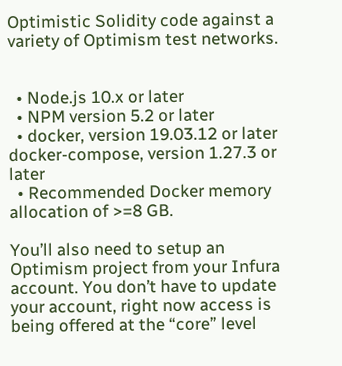Optimistic Solidity code against a variety of Optimism test networks.


  • Node.js 10.x or later
  • NPM version 5.2 or later
  • docker, version 19.03.12 or later docker-compose, version 1.27.3 or later
  • Recommended Docker memory allocation of >=8 GB.

You’ll also need to setup an Optimism project from your Infura account. You don’t have to update your account, right now access is being offered at the “core” level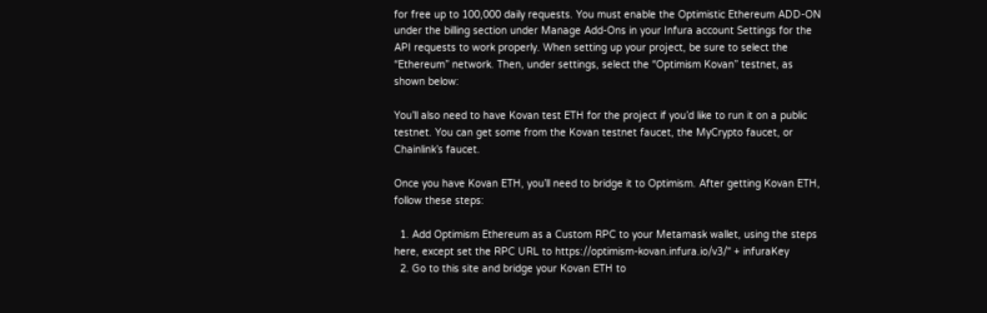for free up to 100,000 daily requests. You must enable the Optimistic Ethereum ADD-ON under the billing section under Manage Add-Ons in your Infura account Settings for the API requests to work properly. When setting up your project, be sure to select the “Ethereum” network. Then, under settings, select the “Optimism Kovan” testnet, as shown below:

You’ll also need to have Kovan test ETH for the project if you’d like to run it on a public testnet. You can get some from the Kovan testnet faucet, the MyCrypto faucet, or Chainlink’s faucet.

Once you have Kovan ETH, you’ll need to bridge it to Optimism. After getting Kovan ETH, follow these steps:

  1. Add Optimism Ethereum as a Custom RPC to your Metamask wallet, using the steps here, except set the RPC URL to https://optimism-kovan.infura.io/v3/" + infuraKey
  2. Go to this site and bridge your Kovan ETH to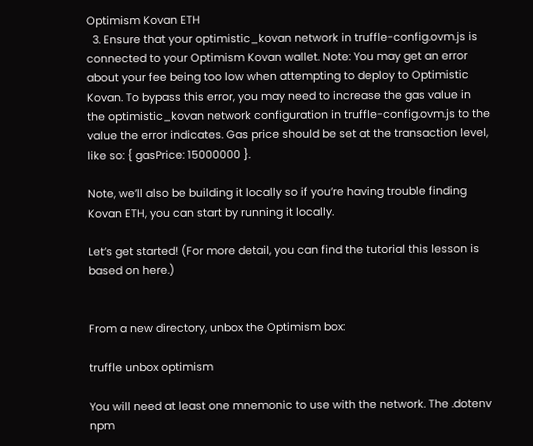Optimism Kovan ETH
  3. Ensure that your optimistic_kovan network in truffle-config.ovm.js is connected to your Optimism Kovan wallet. Note: You may get an error about your fee being too low when attempting to deploy to Optimistic Kovan. To bypass this error, you may need to increase the gas value in the optimistic_kovan network configuration in truffle-config.ovm.js to the value the error indicates. Gas price should be set at the transaction level, like so: { gasPrice: 15000000 }.

Note, we’ll also be building it locally so if you’re having trouble finding Kovan ETH, you can start by running it locally.

Let’s get started! (For more detail, you can find the tutorial this lesson is based on here.)


From a new directory, unbox the Optimism box:

truffle unbox optimism

You will need at least one mnemonic to use with the network. The .dotenv npm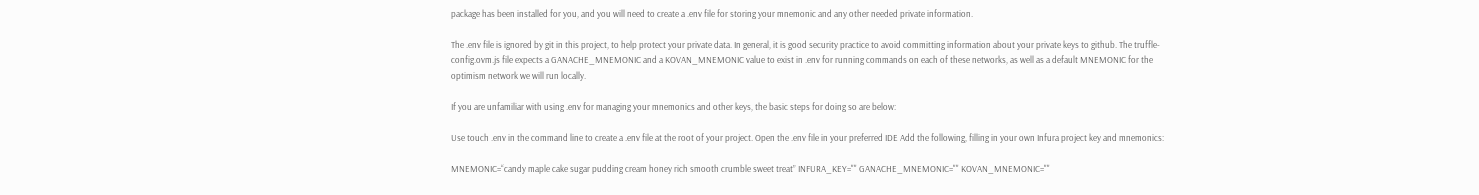package has been installed for you, and you will need to create a .env file for storing your mnemonic and any other needed private information.

The .env file is ignored by git in this project, to help protect your private data. In general, it is good security practice to avoid committing information about your private keys to github. The truffle-config.ovm.js file expects a GANACHE_MNEMONIC and a KOVAN_MNEMONIC value to exist in .env for running commands on each of these networks, as well as a default MNEMONIC for the optimism network we will run locally.

If you are unfamiliar with using .env for managing your mnemonics and other keys, the basic steps for doing so are below:

Use touch .env in the command line to create a .env file at the root of your project. Open the .env file in your preferred IDE Add the following, filling in your own Infura project key and mnemonics:

MNEMONIC=“candy maple cake sugar pudding cream honey rich smooth crumble sweet treat” INFURA_KEY="" GANACHE_MNEMONIC="" KOVAN_MNEMONIC=""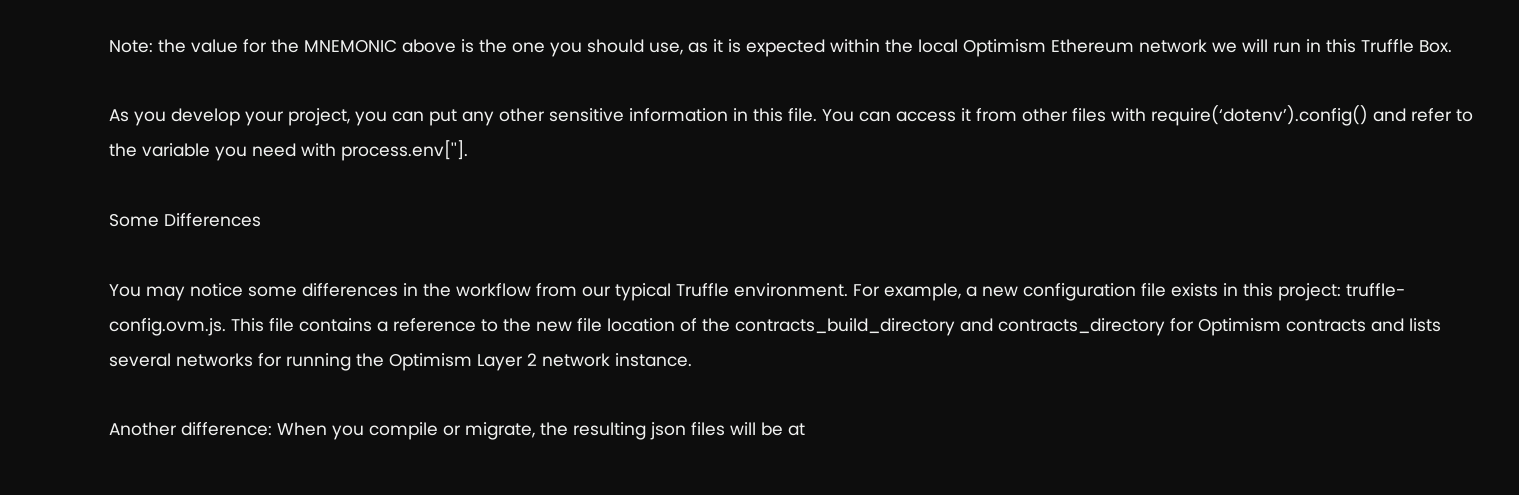Note: the value for the MNEMONIC above is the one you should use, as it is expected within the local Optimism Ethereum network we will run in this Truffle Box.

As you develop your project, you can put any other sensitive information in this file. You can access it from other files with require(‘dotenv’).config() and refer to the variable you need with process.env[''].

Some Differences

You may notice some differences in the workflow from our typical Truffle environment. For example, a new configuration file exists in this project: truffle-config.ovm.js. This file contains a reference to the new file location of the contracts_build_directory and contracts_directory for Optimism contracts and lists several networks for running the Optimism Layer 2 network instance.

Another difference: When you compile or migrate, the resulting json files will be at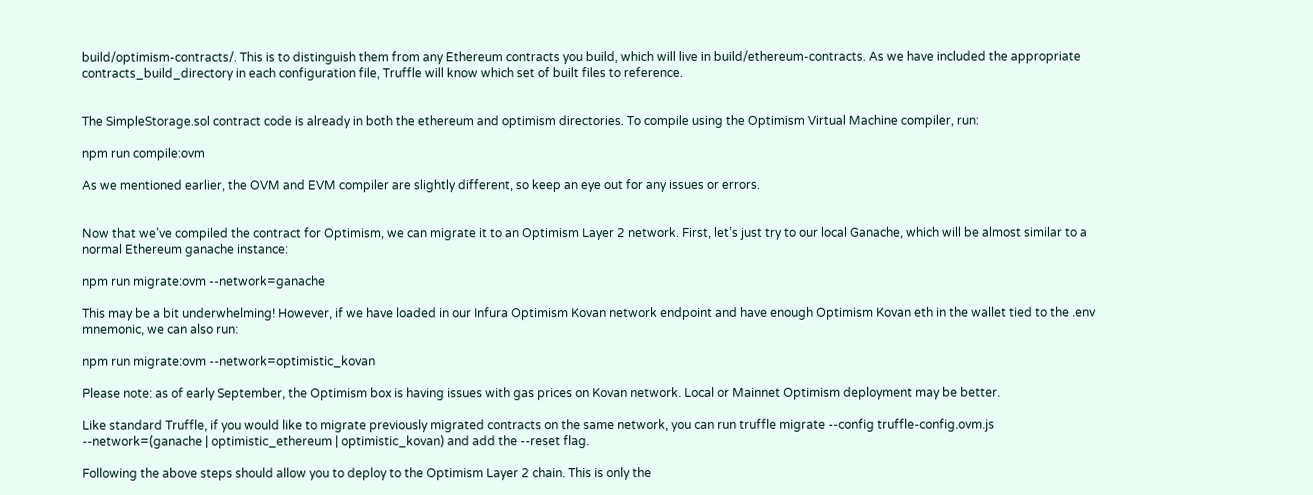build/optimism-contracts/. This is to distinguish them from any Ethereum contracts you build, which will live in build/ethereum-contracts. As we have included the appropriate contracts_build_directory in each configuration file, Truffle will know which set of built files to reference.


The SimpleStorage.sol contract code is already in both the ethereum and optimism directories. To compile using the Optimism Virtual Machine compiler, run:

npm run compile:ovm

As we mentioned earlier, the OVM and EVM compiler are slightly different, so keep an eye out for any issues or errors.


Now that we’ve compiled the contract for Optimism, we can migrate it to an Optimism Layer 2 network. First, let’s just try to our local Ganache, which will be almost similar to a normal Ethereum ganache instance:

npm run migrate:ovm --network=ganache

This may be a bit underwhelming! However, if we have loaded in our Infura Optimism Kovan network endpoint and have enough Optimism Kovan eth in the wallet tied to the .env mnemonic, we can also run:

npm run migrate:ovm --network=optimistic_kovan

Please note: as of early September, the Optimism box is having issues with gas prices on Kovan network. Local or Mainnet Optimism deployment may be better.

Like standard Truffle, if you would like to migrate previously migrated contracts on the same network, you can run truffle migrate --config truffle-config.ovm.js --network=(ganache | optimistic_ethereum | optimistic_kovan) and add the --reset flag.

Following the above steps should allow you to deploy to the Optimism Layer 2 chain. This is only the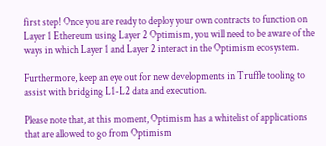first step! Once you are ready to deploy your own contracts to function on Layer 1 Ethereum using Layer 2 Optimism, you will need to be aware of the ways in which Layer 1 and Layer 2 interact in the Optimism ecosystem.

Furthermore, keep an eye out for new developments in Truffle tooling to assist with bridging L1-L2 data and execution.

Please note that, at this moment, Optimism has a whitelist of applications that are allowed to go from Optimism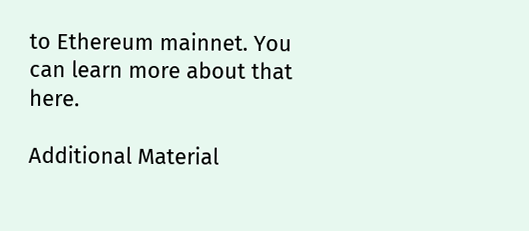to Ethereum mainnet. You can learn more about that here.

Additional Material